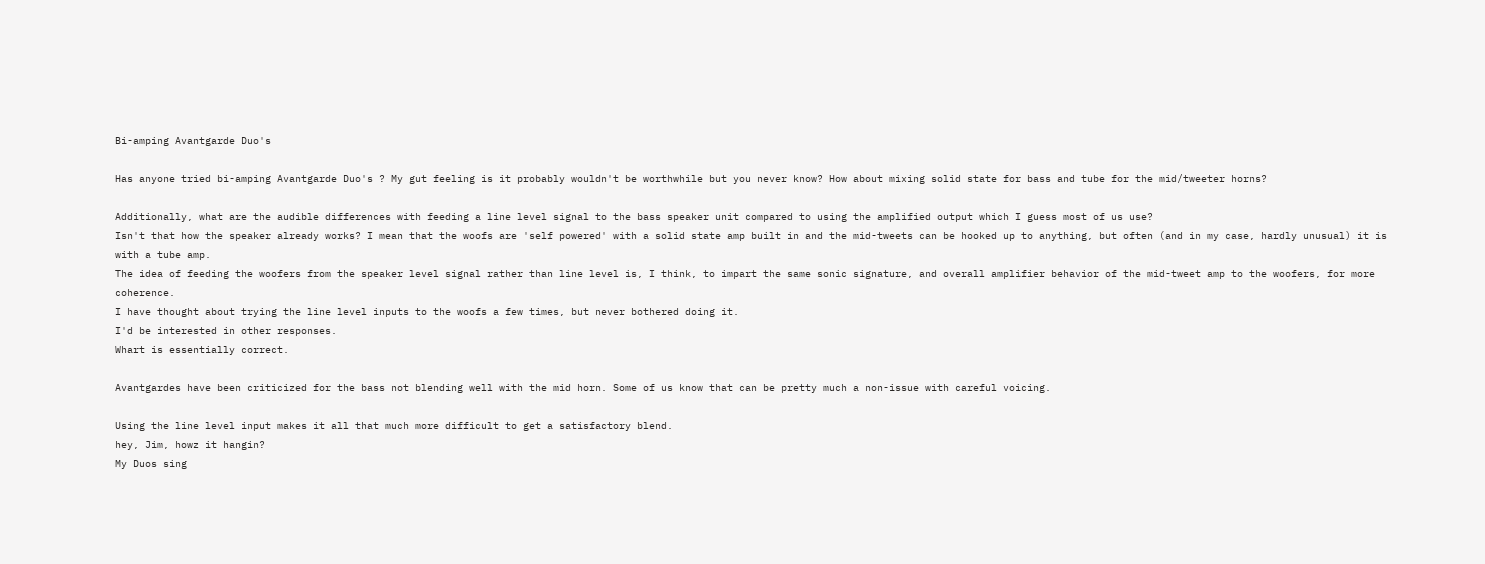Bi-amping Avantgarde Duo's

Has anyone tried bi-amping Avantgarde Duo's ? My gut feeling is it probably wouldn't be worthwhile but you never know? How about mixing solid state for bass and tube for the mid/tweeter horns?

Additionally, what are the audible differences with feeding a line level signal to the bass speaker unit compared to using the amplified output which I guess most of us use?
Isn't that how the speaker already works? I mean that the woofs are 'self powered' with a solid state amp built in and the mid-tweets can be hooked up to anything, but often (and in my case, hardly unusual) it is with a tube amp.
The idea of feeding the woofers from the speaker level signal rather than line level is, I think, to impart the same sonic signature, and overall amplifier behavior of the mid-tweet amp to the woofers, for more coherence.
I have thought about trying the line level inputs to the woofs a few times, but never bothered doing it.
I'd be interested in other responses.
Whart is essentially correct.

Avantgardes have been criticized for the bass not blending well with the mid horn. Some of us know that can be pretty much a non-issue with careful voicing.

Using the line level input makes it all that much more difficult to get a satisfactory blend.
hey, Jim, howz it hangin?
My Duos sing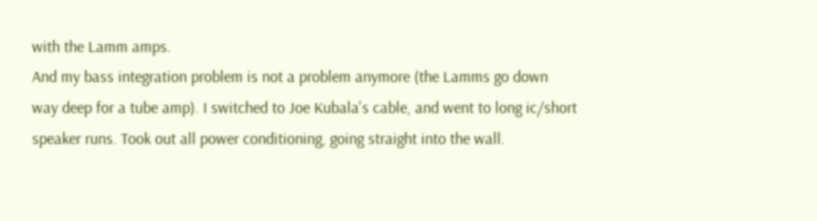with the Lamm amps.
And my bass integration problem is not a problem anymore (the Lamms go down way deep for a tube amp). I switched to Joe Kubala's cable, and went to long ic/short speaker runs. Took out all power conditioning, going straight into the wall.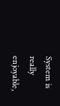System is really enjoyable,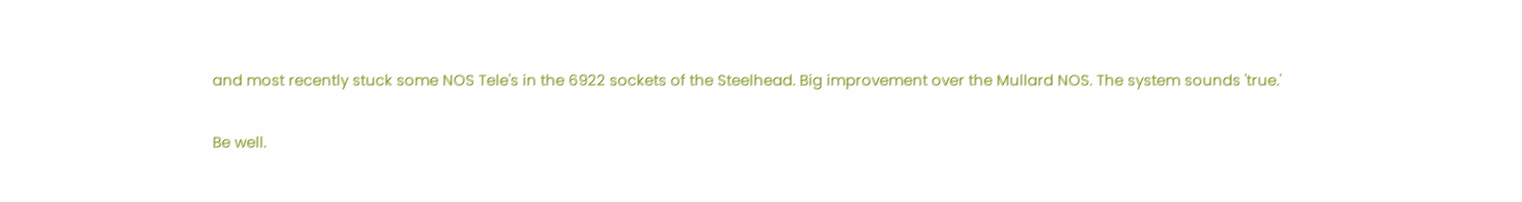and most recently stuck some NOS Tele's in the 6922 sockets of the Steelhead. Big improvement over the Mullard NOS. The system sounds 'true.'

Be well.